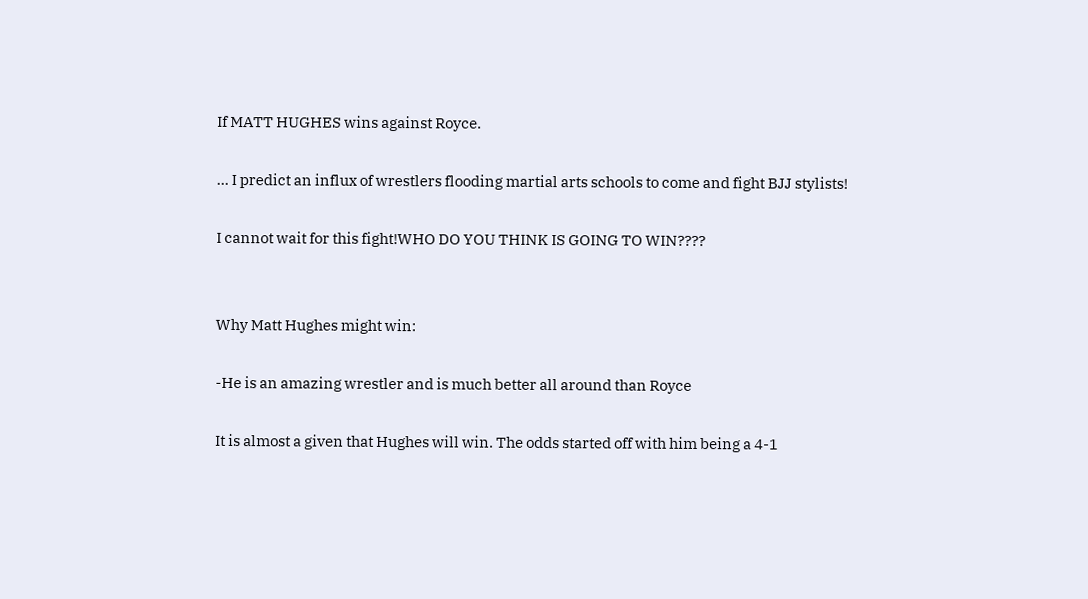If MATT HUGHES wins against Royce.

... I predict an influx of wrestlers flooding martial arts schools to come and fight BJJ stylists!

I cannot wait for this fight!WHO DO YOU THINK IS GOING TO WIN????


Why Matt Hughes might win:

-He is an amazing wrestler and is much better all around than Royce

It is almost a given that Hughes will win. The odds started off with him being a 4-1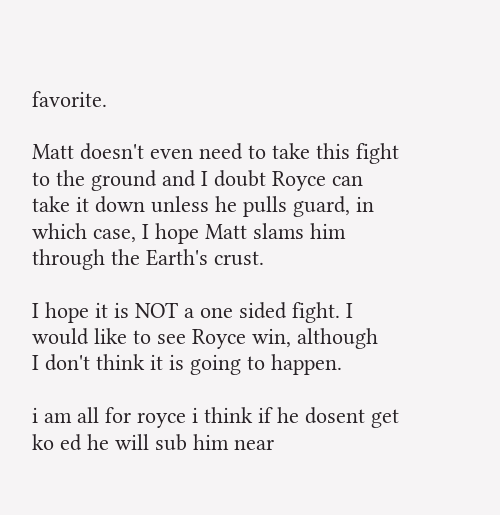favorite.

Matt doesn't even need to take this fight to the ground and I doubt Royce can take it down unless he pulls guard, in which case, I hope Matt slams him through the Earth's crust.

I hope it is NOT a one sided fight. I would like to see Royce win, although
I don't think it is going to happen.

i am all for royce i think if he dosent get ko ed he will sub him near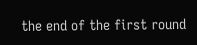the end of the first round